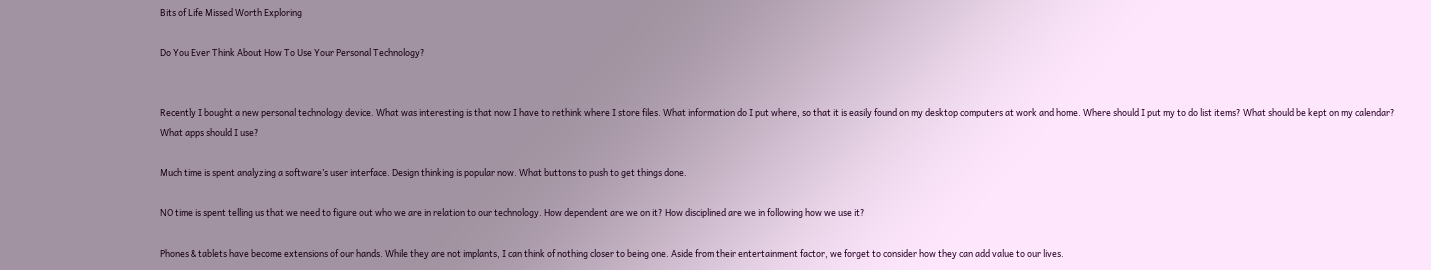Bits of Life Missed Worth Exploring

Do You Ever Think About How To Use Your Personal Technology?


Recently I bought a new personal technology device. What was interesting is that now I have to rethink where I store files. What information do I put where, so that it is easily found on my desktop computers at work and home. Where should I put my to do list items? What should be kept on my calendar? What apps should I use?

Much time is spent analyzing a software’s user interface. Design thinking is popular now. What buttons to push to get things done.

NO time is spent telling us that we need to figure out who we are in relation to our technology. How dependent are we on it? How disciplined are we in following how we use it?

Phones & tablets have become extensions of our hands. While they are not implants, I can think of nothing closer to being one. Aside from their entertainment factor, we forget to consider how they can add value to our lives.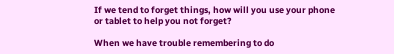If we tend to forget things, how will you use your phone or tablet to help you not forget?

When we have trouble remembering to do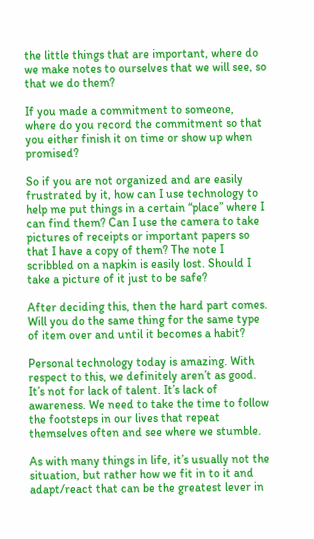the little things that are important, where do we make notes to ourselves that we will see, so that we do them?

If you made a commitment to someone, where do you record the commitment so that you either finish it on time or show up when promised?

So if you are not organized and are easily frustrated by it, how can I use technology to help me put things in a certain “place” where I can find them? Can I use the camera to take pictures of receipts or important papers so that I have a copy of them? The note I scribbled on a napkin is easily lost. Should I take a picture of it just to be safe?

After deciding this, then the hard part comes. Will you do the same thing for the same type of item over and until it becomes a habit?

Personal technology today is amazing. With respect to this, we definitely aren’t as good. It’s not for lack of talent. It’s lack of awareness. We need to take the time to follow the footsteps in our lives that repeat themselves often and see where we stumble.

As with many things in life, it’s usually not the situation, but rather how we fit in to it and adapt/react that can be the greatest lever in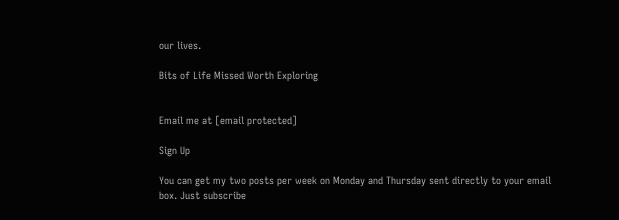our lives.

Bits of Life Missed Worth Exploring


Email me at [email protected]

Sign Up

You can get my two posts per week on Monday and Thursday sent directly to your email box. Just subscribe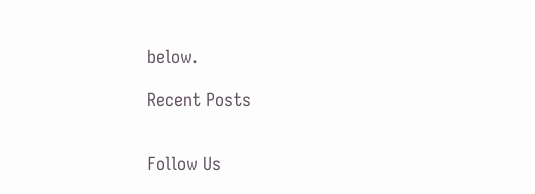below.

Recent Posts


Follow Us